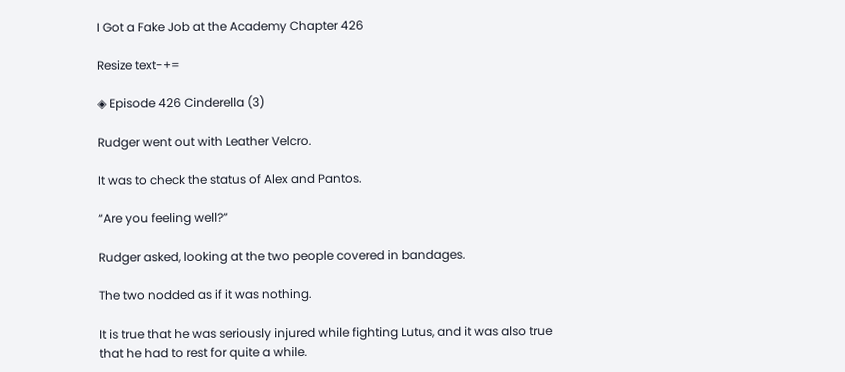I Got a Fake Job at the Academy Chapter 426

Resize text-+=

◈ Episode 426 Cinderella (3)

Rudger went out with Leather Velcro.

It was to check the status of Alex and Pantos.

“Are you feeling well?”

Rudger asked, looking at the two people covered in bandages.

The two nodded as if it was nothing.

It is true that he was seriously injured while fighting Lutus, and it was also true that he had to rest for quite a while.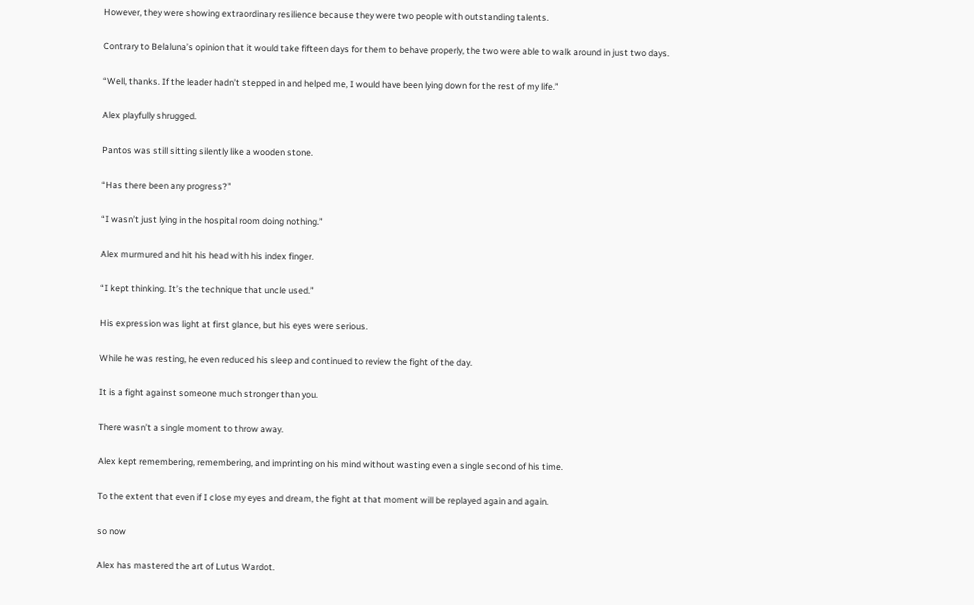However, they were showing extraordinary resilience because they were two people with outstanding talents.

Contrary to Belaluna’s opinion that it would take fifteen days for them to behave properly, the two were able to walk around in just two days.

“Well, thanks. If the leader hadn’t stepped in and helped me, I would have been lying down for the rest of my life.”

Alex playfully shrugged.

Pantos was still sitting silently like a wooden stone.

“Has there been any progress?”

“I wasn’t just lying in the hospital room doing nothing.”

Alex murmured and hit his head with his index finger.

“I kept thinking. It’s the technique that uncle used.”

His expression was light at first glance, but his eyes were serious.

While he was resting, he even reduced his sleep and continued to review the fight of the day.

It is a fight against someone much stronger than you.

There wasn’t a single moment to throw away.

Alex kept remembering, remembering, and imprinting on his mind without wasting even a single second of his time.

To the extent that even if I close my eyes and dream, the fight at that moment will be replayed again and again.

so now

Alex has mastered the art of Lutus Wardot.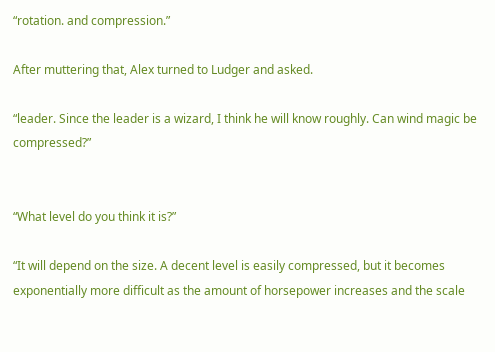“rotation. and compression.”

After muttering that, Alex turned to Ludger and asked.

“leader. Since the leader is a wizard, I think he will know roughly. Can wind magic be compressed?”


“What level do you think it is?”

“It will depend on the size. A decent level is easily compressed, but it becomes exponentially more difficult as the amount of horsepower increases and the scale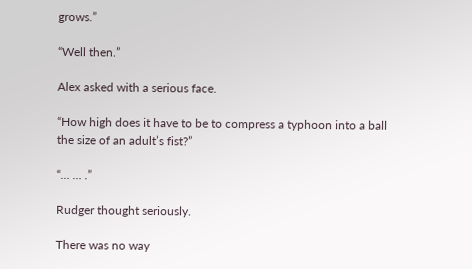grows.”

“Well then.”

Alex asked with a serious face.

“How high does it have to be to compress a typhoon into a ball the size of an adult’s fist?”

“… … .”

Rudger thought seriously.

There was no way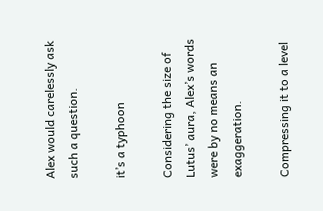Alex would carelessly ask such a question.

it’s a typhoon

Considering the size of Lutus’ aura, Alex’s words were by no means an exaggeration.

Compressing it to a level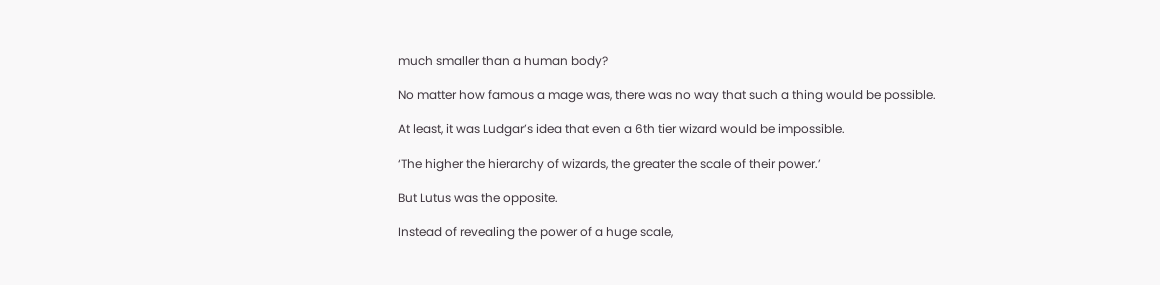much smaller than a human body?

No matter how famous a mage was, there was no way that such a thing would be possible.

At least, it was Ludgar’s idea that even a 6th tier wizard would be impossible.

‘The higher the hierarchy of wizards, the greater the scale of their power.’

But Lutus was the opposite.

Instead of revealing the power of a huge scale,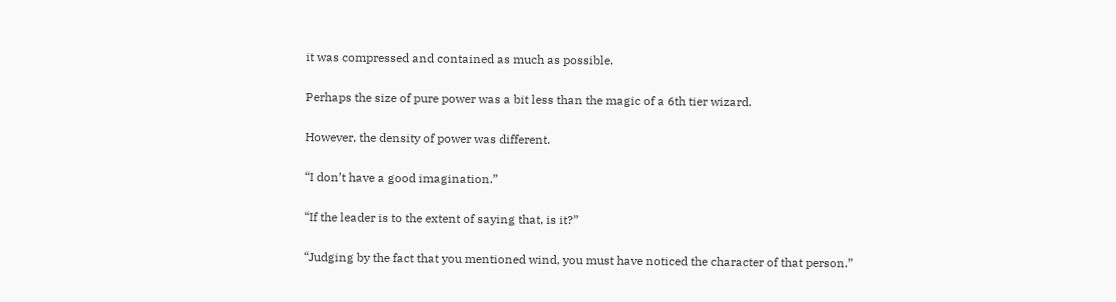it was compressed and contained as much as possible.

Perhaps the size of pure power was a bit less than the magic of a 6th tier wizard.

However, the density of power was different.

“I don’t have a good imagination.”

“If the leader is to the extent of saying that, is it?”

“Judging by the fact that you mentioned wind, you must have noticed the character of that person.”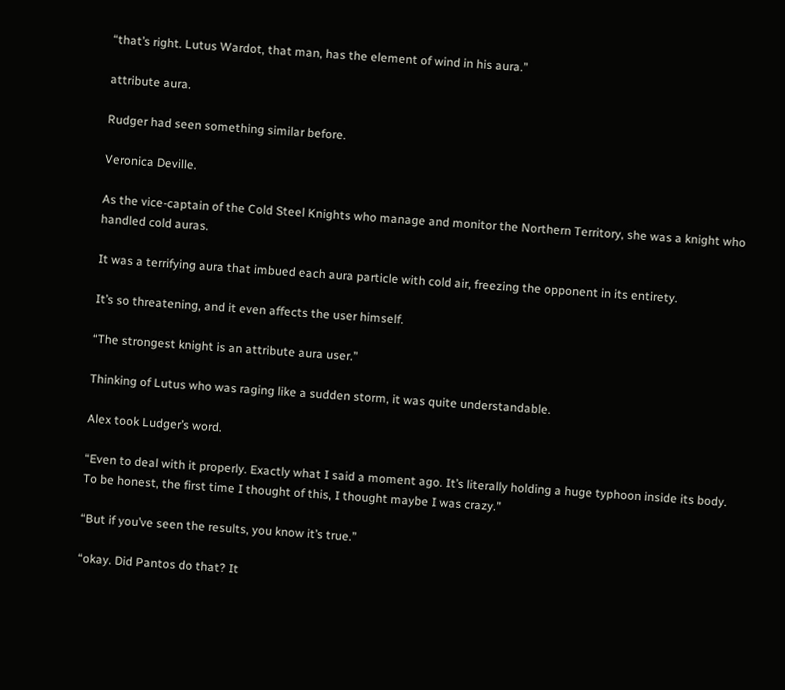“that’s right. Lutus Wardot, that man, has the element of wind in his aura.”

attribute aura.

Rudger had seen something similar before.

Veronica Deville.

As the vice-captain of the Cold Steel Knights who manage and monitor the Northern Territory, she was a knight who handled cold auras.

It was a terrifying aura that imbued each aura particle with cold air, freezing the opponent in its entirety.

It’s so threatening, and it even affects the user himself.

“The strongest knight is an attribute aura user.”

Thinking of Lutus who was raging like a sudden storm, it was quite understandable.

Alex took Ludger’s word.

“Even to deal with it properly. Exactly what I said a moment ago. It’s literally holding a huge typhoon inside its body. To be honest, the first time I thought of this, I thought maybe I was crazy.”

“But if you’ve seen the results, you know it’s true.”

“okay. Did Pantos do that? It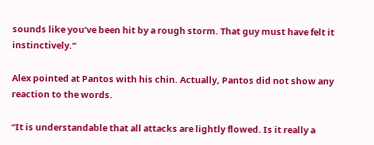sounds like you’ve been hit by a rough storm. That guy must have felt it instinctively.”

Alex pointed at Pantos with his chin. Actually, Pantos did not show any reaction to the words.

“It is understandable that all attacks are lightly flowed. Is it really a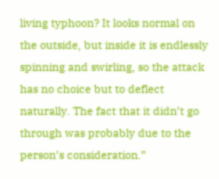living typhoon? It looks normal on the outside, but inside it is endlessly spinning and swirling, so the attack has no choice but to deflect naturally. The fact that it didn’t go through was probably due to the person’s consideration.”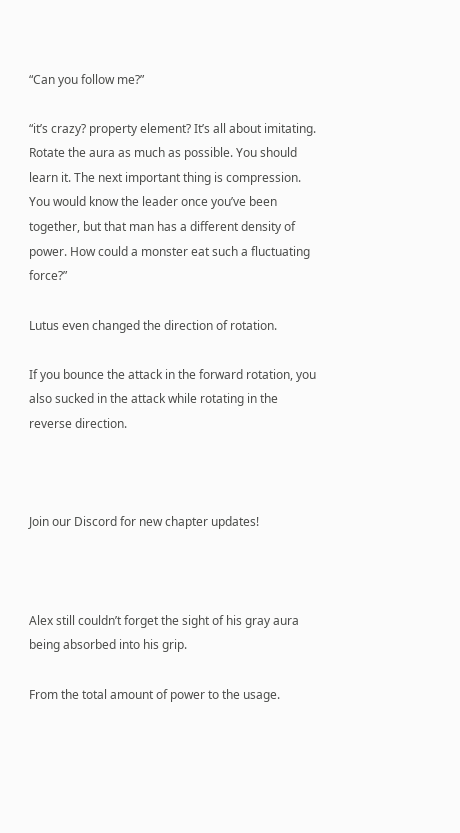“Can you follow me?”

“it’s crazy? property element? It’s all about imitating. Rotate the aura as much as possible. You should learn it. The next important thing is compression. You would know the leader once you’ve been together, but that man has a different density of power. How could a monster eat such a fluctuating force?”

Lutus even changed the direction of rotation.

If you bounce the attack in the forward rotation, you also sucked in the attack while rotating in the reverse direction.



Join our Discord for new chapter updates!



Alex still couldn’t forget the sight of his gray aura being absorbed into his grip.

From the total amount of power to the usage.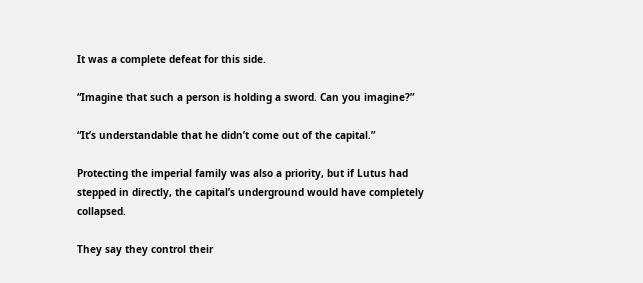It was a complete defeat for this side.

“Imagine that such a person is holding a sword. Can you imagine?”

“It’s understandable that he didn’t come out of the capital.”

Protecting the imperial family was also a priority, but if Lutus had stepped in directly, the capital’s underground would have completely collapsed.

They say they control their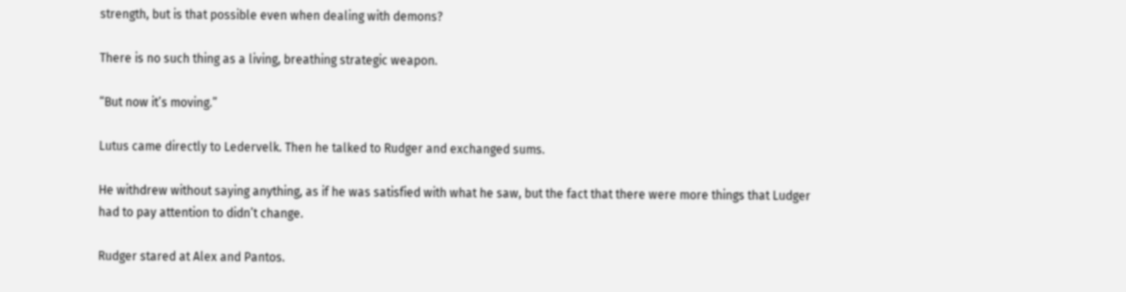strength, but is that possible even when dealing with demons?

There is no such thing as a living, breathing strategic weapon.

“But now it’s moving.”

Lutus came directly to Ledervelk. Then he talked to Rudger and exchanged sums.

He withdrew without saying anything, as if he was satisfied with what he saw, but the fact that there were more things that Ludger had to pay attention to didn’t change.

Rudger stared at Alex and Pantos.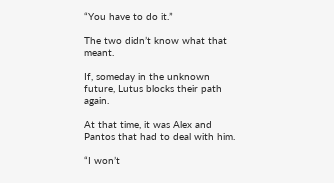“You have to do it.”

The two didn’t know what that meant.

If, someday in the unknown future, Lutus blocks their path again.

At that time, it was Alex and Pantos that had to deal with him.

“I won’t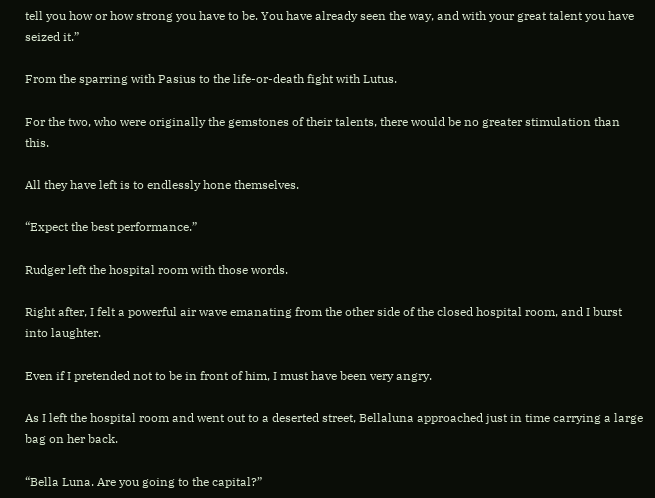tell you how or how strong you have to be. You have already seen the way, and with your great talent you have seized it.”

From the sparring with Pasius to the life-or-death fight with Lutus.

For the two, who were originally the gemstones of their talents, there would be no greater stimulation than this.

All they have left is to endlessly hone themselves.

“Expect the best performance.”

Rudger left the hospital room with those words.

Right after, I felt a powerful air wave emanating from the other side of the closed hospital room, and I burst into laughter.

Even if I pretended not to be in front of him, I must have been very angry.

As I left the hospital room and went out to a deserted street, Bellaluna approached just in time carrying a large bag on her back.

“Bella Luna. Are you going to the capital?”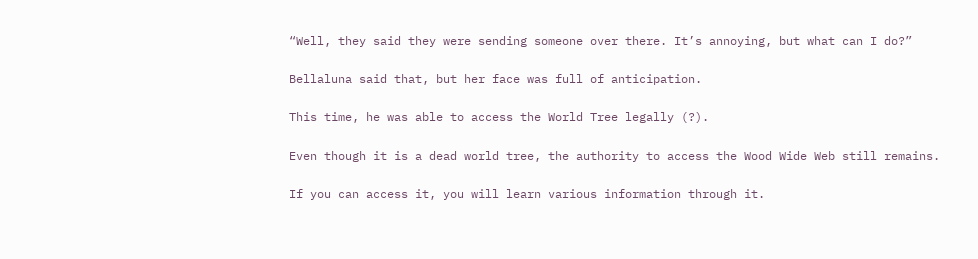“Well, they said they were sending someone over there. It’s annoying, but what can I do?”

Bellaluna said that, but her face was full of anticipation.

This time, he was able to access the World Tree legally (?).

Even though it is a dead world tree, the authority to access the Wood Wide Web still remains.

If you can access it, you will learn various information through it.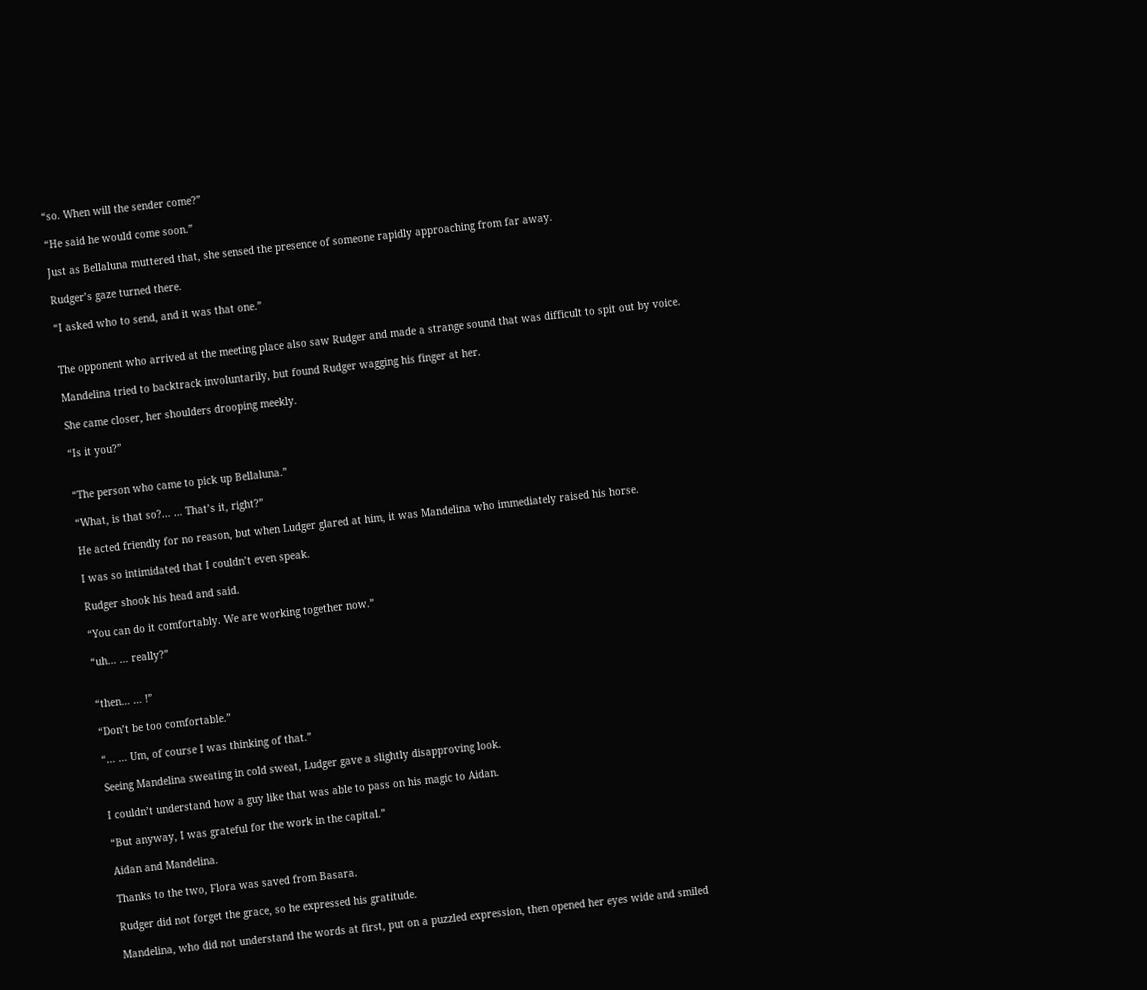“so. When will the sender come?”

“He said he would come soon.”

Just as Bellaluna muttered that, she sensed the presence of someone rapidly approaching from far away.

Rudger’s gaze turned there.

“I asked who to send, and it was that one.”


The opponent who arrived at the meeting place also saw Rudger and made a strange sound that was difficult to spit out by voice.

Mandelina tried to backtrack involuntarily, but found Rudger wagging his finger at her.

She came closer, her shoulders drooping meekly.

“Is it you?”


“The person who came to pick up Bellaluna.”

“What, is that so?… … That’s it, right?”

He acted friendly for no reason, but when Ludger glared at him, it was Mandelina who immediately raised his horse.

I was so intimidated that I couldn’t even speak.

Rudger shook his head and said.

“You can do it comfortably. We are working together now.”

“uh… … really?”


“then… … !”

“Don’t be too comfortable.”

“… … Um, of course I was thinking of that.”

Seeing Mandelina sweating in cold sweat, Ludger gave a slightly disapproving look.

I couldn’t understand how a guy like that was able to pass on his magic to Aidan.

“But anyway, I was grateful for the work in the capital.”

Aidan and Mandelina.

Thanks to the two, Flora was saved from Basara.

Rudger did not forget the grace, so he expressed his gratitude.

Mandelina, who did not understand the words at first, put on a puzzled expression, then opened her eyes wide and smiled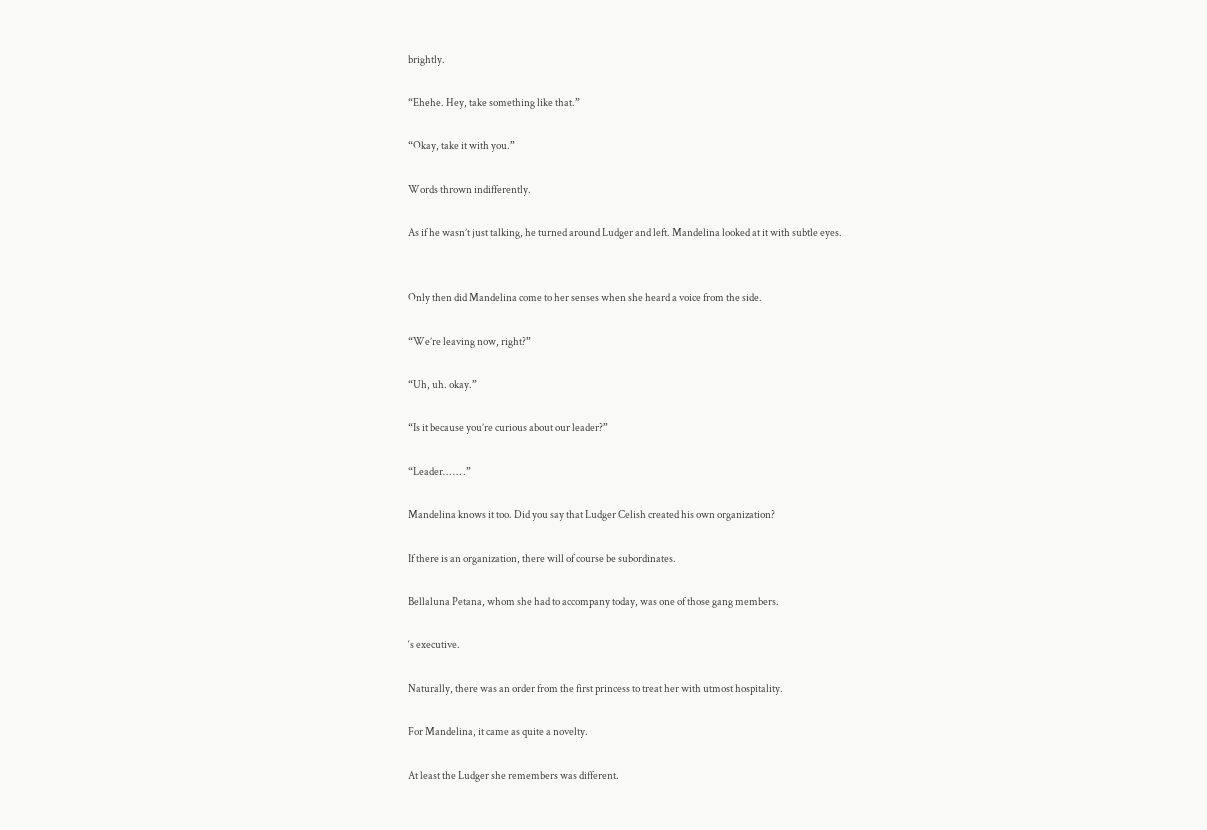brightly.

“Ehehe. Hey, take something like that.”

“Okay, take it with you.”

Words thrown indifferently.

As if he wasn’t just talking, he turned around Ludger and left. Mandelina looked at it with subtle eyes.


Only then did Mandelina come to her senses when she heard a voice from the side.

“We’re leaving now, right?”

“Uh, uh. okay.”

“Is it because you’re curious about our leader?”

“Leader… … .”

Mandelina knows it too. Did you say that Ludger Celish created his own organization?

If there is an organization, there will of course be subordinates.

Bellaluna Petana, whom she had to accompany today, was one of those gang members.

‘s executive.

Naturally, there was an order from the first princess to treat her with utmost hospitality.

For Mandelina, it came as quite a novelty.

At least the Ludger she remembers was different.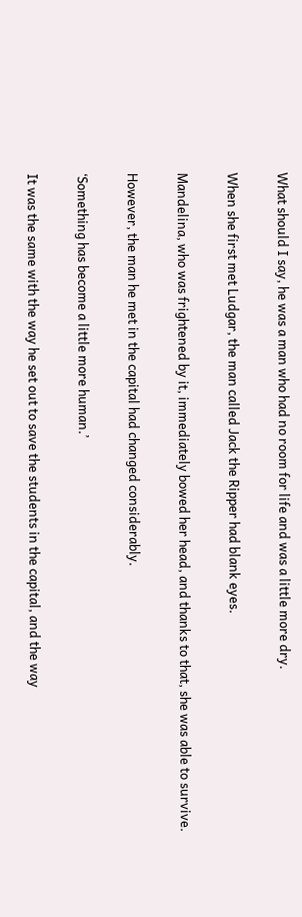What should I say, he was a man who had no room for life and was a little more dry.

When she first met Ludgar, the man called Jack the Ripper had blank eyes.

Mandelina, who was frightened by it, immediately bowed her head, and thanks to that, she was able to survive.

However, the man he met in the capital had changed considerably.

‘Something has become a little more human.’

It was the same with the way he set out to save the students in the capital, and the way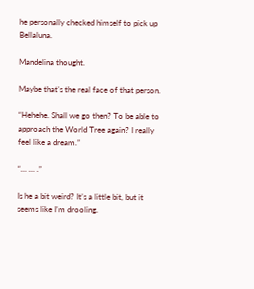he personally checked himself to pick up Bellaluna.

Mandelina thought.

Maybe that’s the real face of that person.

“Hehehe. Shall we go then? To be able to approach the World Tree again? I really feel like a dream.”

“… … .”

Is he a bit weird? It’s a little bit, but it seems like I’m drooling.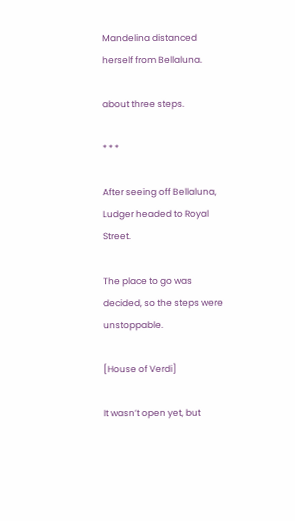Mandelina distanced herself from Bellaluna.

about three steps.

* * *

After seeing off Bellaluna, Ludger headed to Royal Street.

The place to go was decided, so the steps were unstoppable.

[House of Verdi]

It wasn’t open yet, but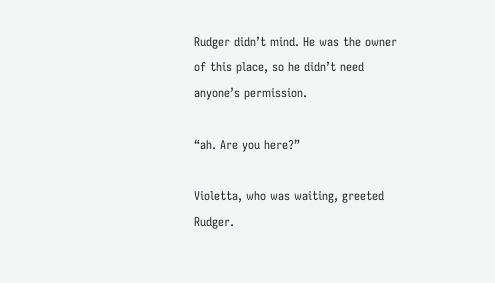Rudger didn’t mind. He was the owner of this place, so he didn’t need anyone’s permission.

“ah. Are you here?”

Violetta, who was waiting, greeted Rudger.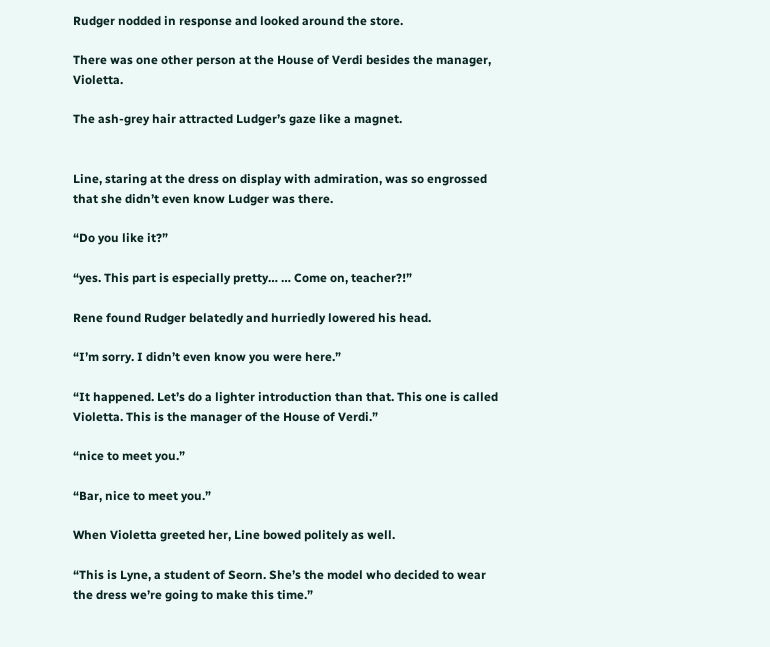Rudger nodded in response and looked around the store.

There was one other person at the House of Verdi besides the manager, Violetta.

The ash-grey hair attracted Ludger’s gaze like a magnet.


Line, staring at the dress on display with admiration, was so engrossed that she didn’t even know Ludger was there.

“Do you like it?”

“yes. This part is especially pretty… … Come on, teacher?!”

Rene found Rudger belatedly and hurriedly lowered his head.

“I’m sorry. I didn’t even know you were here.”

“It happened. Let’s do a lighter introduction than that. This one is called Violetta. This is the manager of the House of Verdi.”

“nice to meet you.”

“Bar, nice to meet you.”

When Violetta greeted her, Line bowed politely as well.

“This is Lyne, a student of Seorn. She’s the model who decided to wear the dress we’re going to make this time.”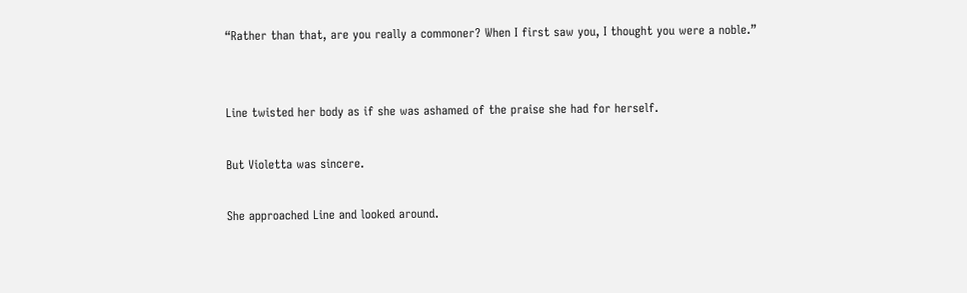“Rather than that, are you really a commoner? When I first saw you, I thought you were a noble.”


Line twisted her body as if she was ashamed of the praise she had for herself.

But Violetta was sincere.

She approached Line and looked around.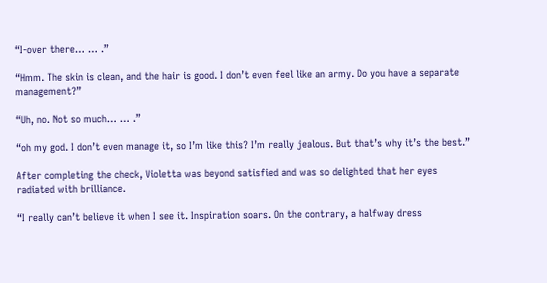“I-over there… … .”

“Hmm. The skin is clean, and the hair is good. I don’t even feel like an army. Do you have a separate management?”

“Uh, no. Not so much… … .”

“oh my god. I don’t even manage it, so I’m like this? I’m really jealous. But that’s why it’s the best.”

After completing the check, Violetta was beyond satisfied and was so delighted that her eyes radiated with brilliance.

“I really can’t believe it when I see it. Inspiration soars. On the contrary, a halfway dress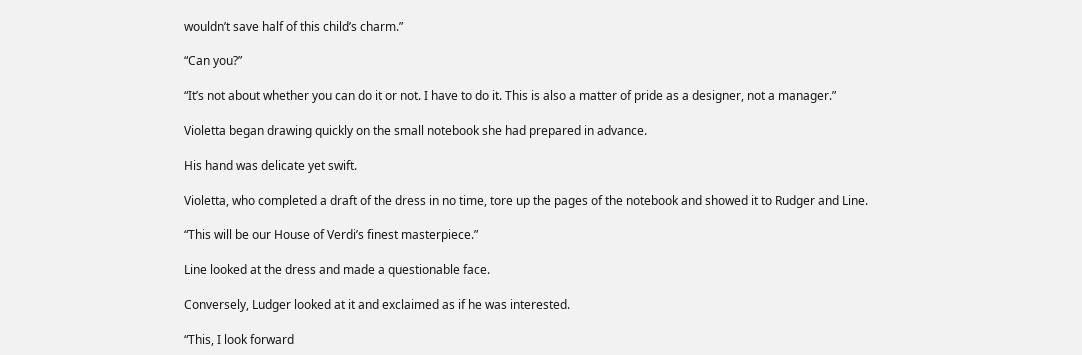wouldn’t save half of this child’s charm.”

“Can you?”

“It’s not about whether you can do it or not. I have to do it. This is also a matter of pride as a designer, not a manager.”

Violetta began drawing quickly on the small notebook she had prepared in advance.

His hand was delicate yet swift.

Violetta, who completed a draft of the dress in no time, tore up the pages of the notebook and showed it to Rudger and Line.

“This will be our House of Verdi’s finest masterpiece.”

Line looked at the dress and made a questionable face.

Conversely, Ludger looked at it and exclaimed as if he was interested.

“This, I look forward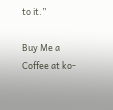to it.”

Buy Me a Coffee at ko-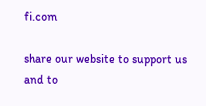fi.com

share our website to support us and to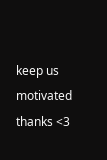keep us motivated thanks <3